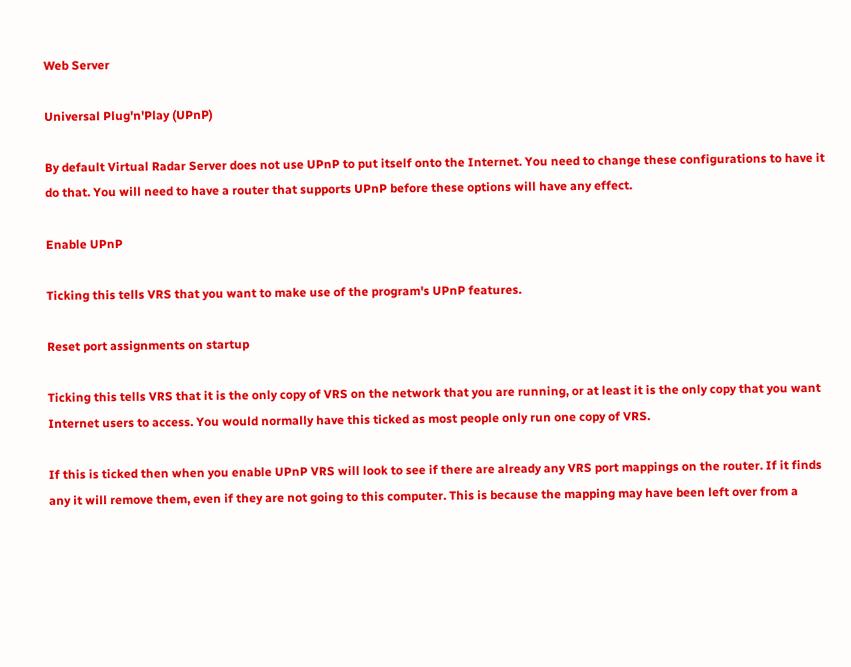Web Server

Universal Plug'n'Play (UPnP)

By default Virtual Radar Server does not use UPnP to put itself onto the Internet. You need to change these configurations to have it do that. You will need to have a router that supports UPnP before these options will have any effect.

Enable UPnP

Ticking this tells VRS that you want to make use of the program's UPnP features.

Reset port assignments on startup

Ticking this tells VRS that it is the only copy of VRS on the network that you are running, or at least it is the only copy that you want Internet users to access. You would normally have this ticked as most people only run one copy of VRS.

If this is ticked then when you enable UPnP VRS will look to see if there are already any VRS port mappings on the router. If it finds any it will remove them, even if they are not going to this computer. This is because the mapping may have been left over from a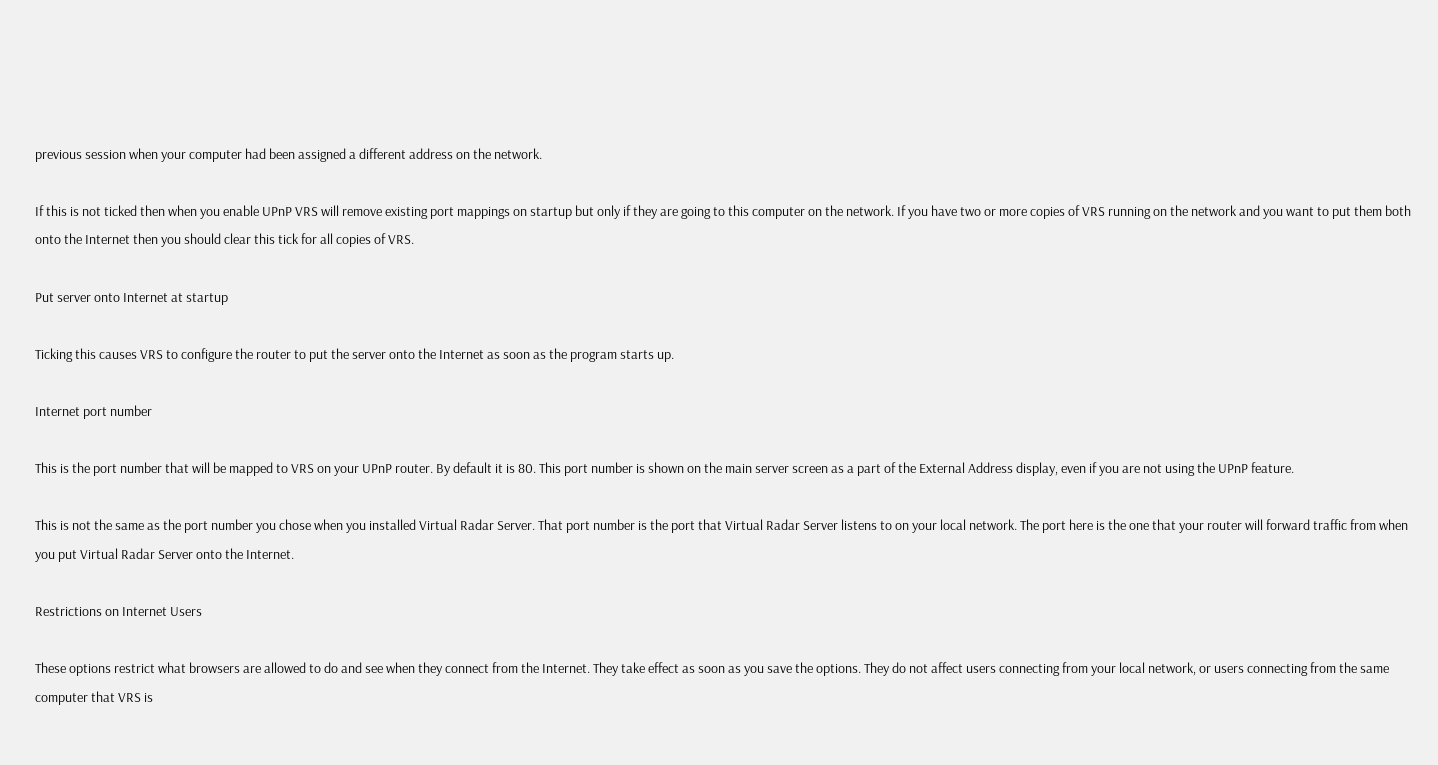previous session when your computer had been assigned a different address on the network.

If this is not ticked then when you enable UPnP VRS will remove existing port mappings on startup but only if they are going to this computer on the network. If you have two or more copies of VRS running on the network and you want to put them both onto the Internet then you should clear this tick for all copies of VRS.

Put server onto Internet at startup

Ticking this causes VRS to configure the router to put the server onto the Internet as soon as the program starts up.

Internet port number

This is the port number that will be mapped to VRS on your UPnP router. By default it is 80. This port number is shown on the main server screen as a part of the External Address display, even if you are not using the UPnP feature.

This is not the same as the port number you chose when you installed Virtual Radar Server. That port number is the port that Virtual Radar Server listens to on your local network. The port here is the one that your router will forward traffic from when you put Virtual Radar Server onto the Internet.

Restrictions on Internet Users

These options restrict what browsers are allowed to do and see when they connect from the Internet. They take effect as soon as you save the options. They do not affect users connecting from your local network, or users connecting from the same computer that VRS is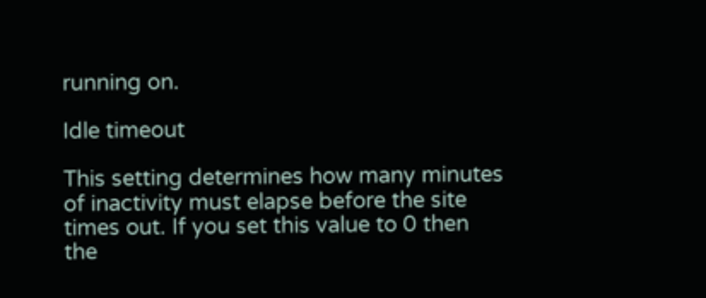running on.

Idle timeout

This setting determines how many minutes of inactivity must elapse before the site times out. If you set this value to 0 then the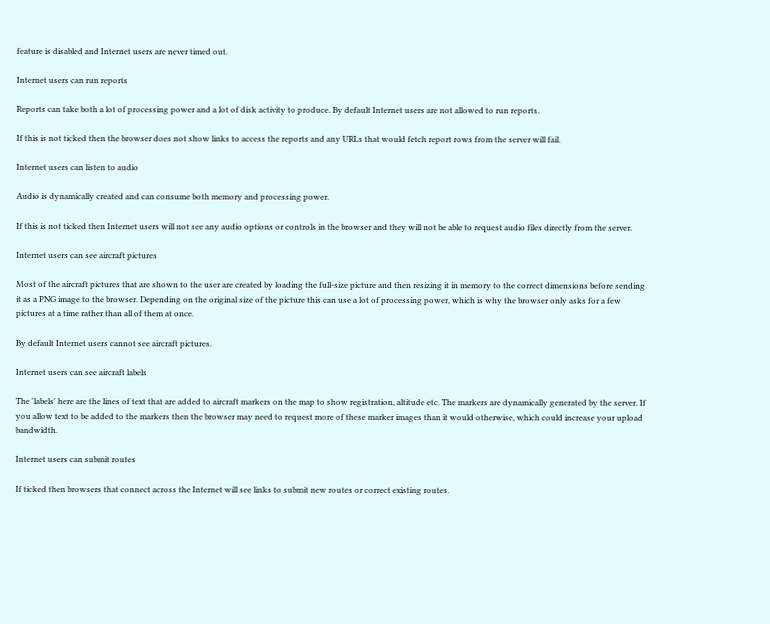feature is disabled and Internet users are never timed out.

Internet users can run reports

Reports can take both a lot of processing power and a lot of disk activity to produce. By default Internet users are not allowed to run reports.

If this is not ticked then the browser does not show links to access the reports and any URLs that would fetch report rows from the server will fail.

Internet users can listen to audio

Audio is dynamically created and can consume both memory and processing power.

If this is not ticked then Internet users will not see any audio options or controls in the browser and they will not be able to request audio files directly from the server.

Internet users can see aircraft pictures

Most of the aircraft pictures that are shown to the user are created by loading the full-size picture and then resizing it in memory to the correct dimensions before sending it as a PNG image to the browser. Depending on the original size of the picture this can use a lot of processing power, which is why the browser only asks for a few pictures at a time rather than all of them at once.

By default Internet users cannot see aircraft pictures.

Internet users can see aircraft labels

The 'labels' here are the lines of text that are added to aircraft markers on the map to show registration, altitude etc. The markers are dynamically generated by the server. If you allow text to be added to the markers then the browser may need to request more of these marker images than it would otherwise, which could increase your upload bandwidth.

Internet users can submit routes

If ticked then browsers that connect across the Internet will see links to submit new routes or correct existing routes.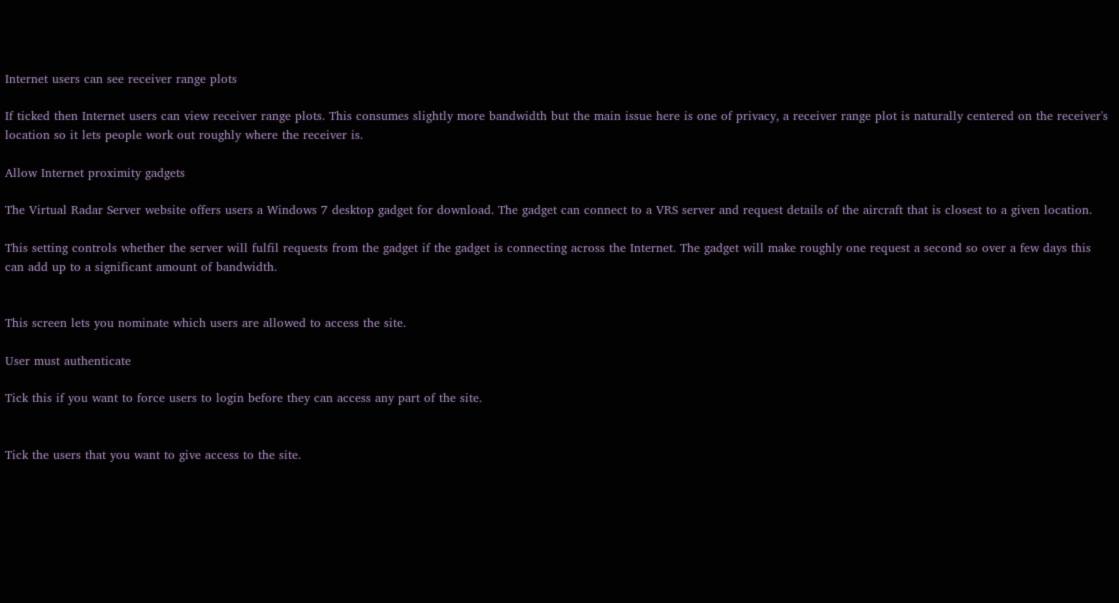Internet users can see receiver range plots

If ticked then Internet users can view receiver range plots. This consumes slightly more bandwidth but the main issue here is one of privacy, a receiver range plot is naturally centered on the receiver's location so it lets people work out roughly where the receiver is.

Allow Internet proximity gadgets

The Virtual Radar Server website offers users a Windows 7 desktop gadget for download. The gadget can connect to a VRS server and request details of the aircraft that is closest to a given location.

This setting controls whether the server will fulfil requests from the gadget if the gadget is connecting across the Internet. The gadget will make roughly one request a second so over a few days this can add up to a significant amount of bandwidth.


This screen lets you nominate which users are allowed to access the site.

User must authenticate

Tick this if you want to force users to login before they can access any part of the site.


Tick the users that you want to give access to the site.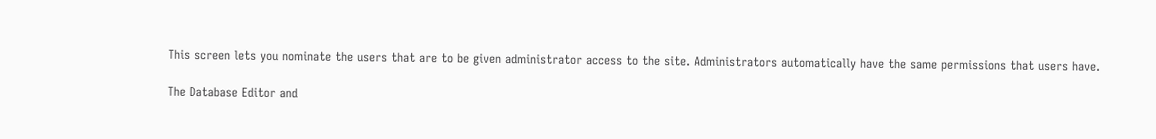This screen lets you nominate the users that are to be given administrator access to the site. Administrators automatically have the same permissions that users have.

The Database Editor and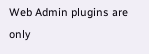Web Admin plugins are only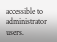accessible to administrator users.